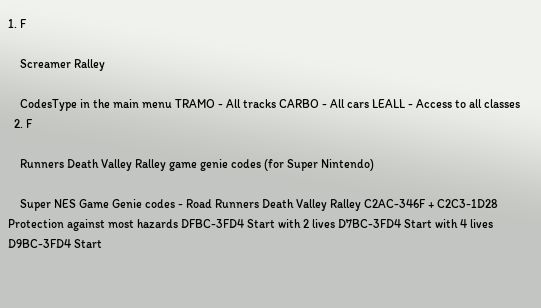1. F

    Screamer Ralley

    CodesType in the main menu TRAMO - All tracks CARBO - All cars LEALL - Access to all classes
  2. F

    Runners Death Valley Ralley game genie codes (for Super Nintendo)

    Super NES Game Genie codes - Road Runners Death Valley Ralley C2AC-346F + C2C3-1D28 Protection against most hazards DFBC-3FD4 Start with 2 lives D7BC-3FD4 Start with 4 lives D9BC-3FD4 Start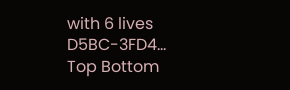with 6 lives D5BC-3FD4...
Top Bottom